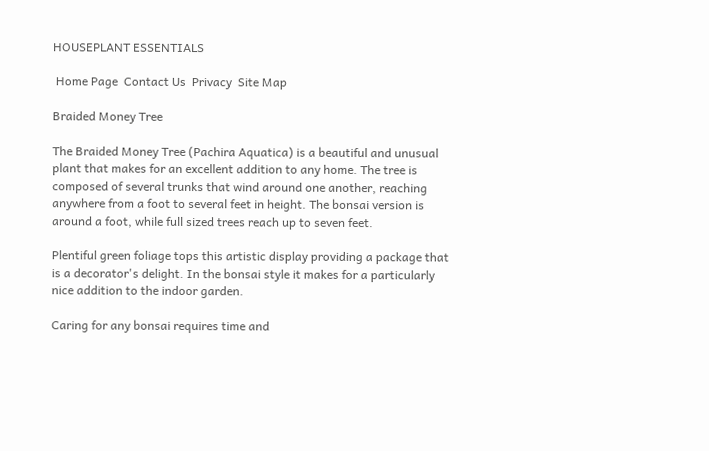HOUSEPLANT ESSENTIALS

 Home Page  Contact Us  Privacy  Site Map

Braided Money Tree

The Braided Money Tree (Pachira Aquatica) is a beautiful and unusual plant that makes for an excellent addition to any home. The tree is composed of several trunks that wind around one another, reaching anywhere from a foot to several feet in height. The bonsai version is around a foot, while full sized trees reach up to seven feet.

Plentiful green foliage tops this artistic display providing a package that is a decorator's delight. In the bonsai style it makes for a particularly nice addition to the indoor garden.

Caring for any bonsai requires time and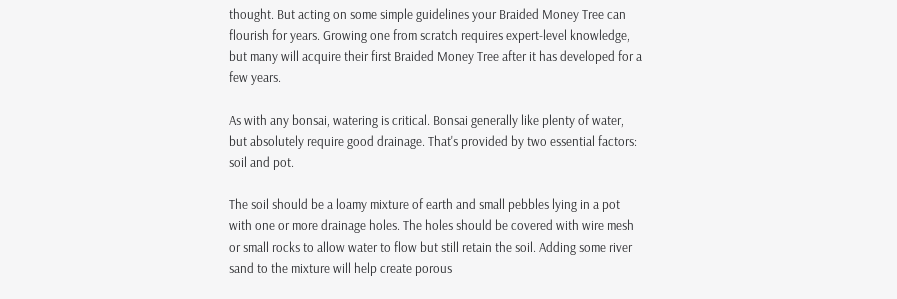thought. But acting on some simple guidelines your Braided Money Tree can flourish for years. Growing one from scratch requires expert-level knowledge, but many will acquire their first Braided Money Tree after it has developed for a few years.

As with any bonsai, watering is critical. Bonsai generally like plenty of water, but absolutely require good drainage. That's provided by two essential factors: soil and pot.

The soil should be a loamy mixture of earth and small pebbles lying in a pot with one or more drainage holes. The holes should be covered with wire mesh or small rocks to allow water to flow but still retain the soil. Adding some river sand to the mixture will help create porous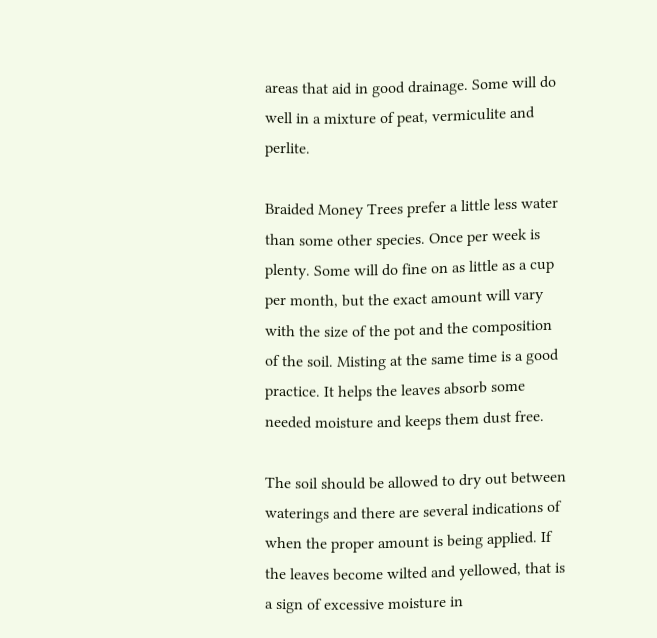areas that aid in good drainage. Some will do well in a mixture of peat, vermiculite and perlite.

Braided Money Trees prefer a little less water than some other species. Once per week is plenty. Some will do fine on as little as a cup per month, but the exact amount will vary with the size of the pot and the composition of the soil. Misting at the same time is a good practice. It helps the leaves absorb some needed moisture and keeps them dust free.

The soil should be allowed to dry out between waterings and there are several indications of when the proper amount is being applied. If the leaves become wilted and yellowed, that is a sign of excessive moisture in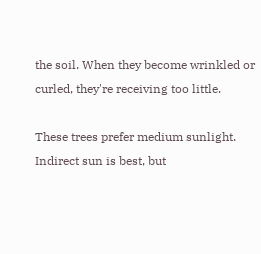the soil. When they become wrinkled or curled, they're receiving too little.

These trees prefer medium sunlight. Indirect sun is best, but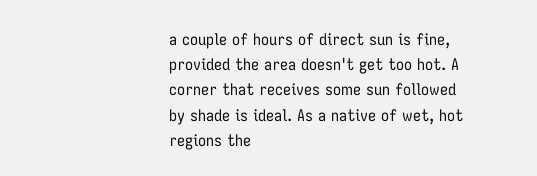a couple of hours of direct sun is fine, provided the area doesn't get too hot. A corner that receives some sun followed by shade is ideal. As a native of wet, hot regions the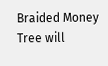Braided Money Tree will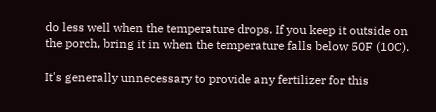do less well when the temperature drops. If you keep it outside on the porch, bring it in when the temperature falls below 50F (10C).

It's generally unnecessary to provide any fertilizer for this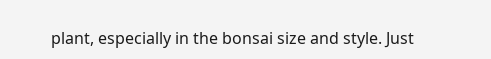plant, especially in the bonsai size and style. Just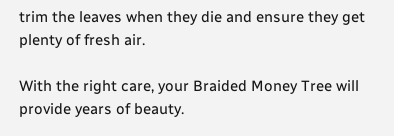trim the leaves when they die and ensure they get plenty of fresh air.

With the right care, your Braided Money Tree will provide years of beauty.